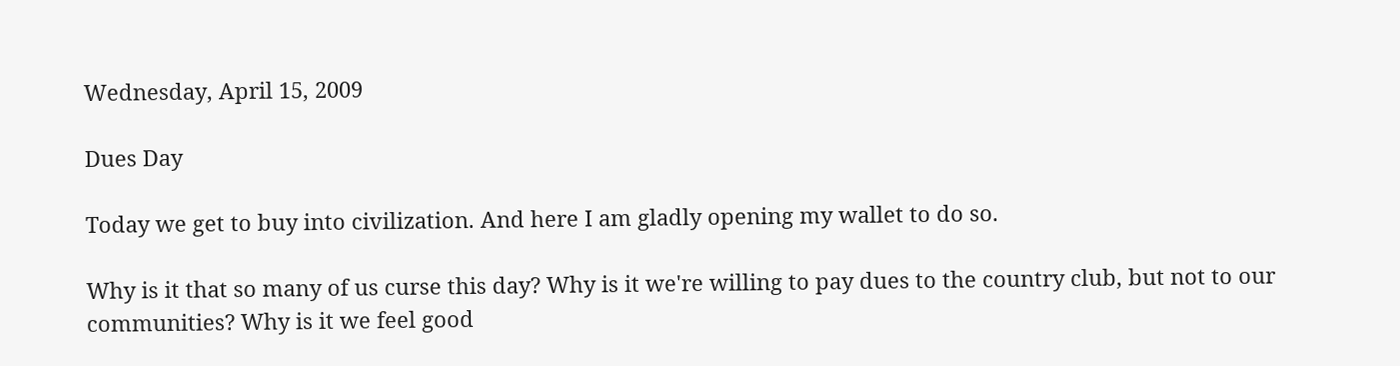Wednesday, April 15, 2009

Dues Day

Today we get to buy into civilization. And here I am gladly opening my wallet to do so.

Why is it that so many of us curse this day? Why is it we're willing to pay dues to the country club, but not to our communities? Why is it we feel good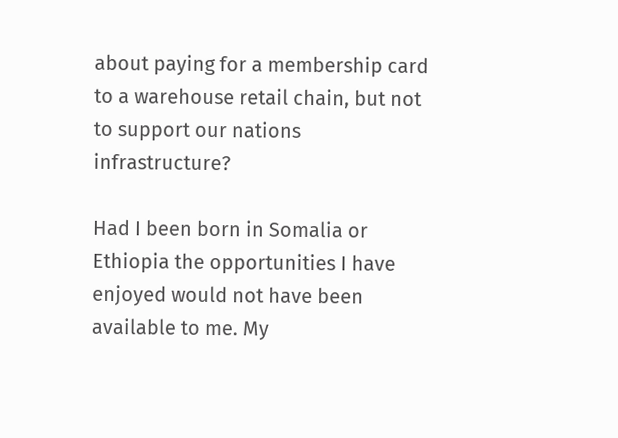about paying for a membership card to a warehouse retail chain, but not to support our nations infrastructure?

Had I been born in Somalia or Ethiopia the opportunities I have enjoyed would not have been available to me. My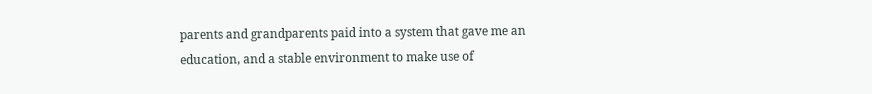parents and grandparents paid into a system that gave me an education, and a stable environment to make use of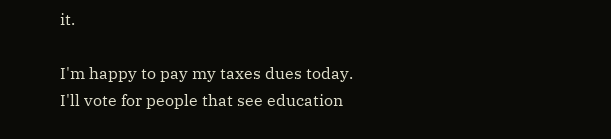it.

I'm happy to pay my taxes dues today. I'll vote for people that see education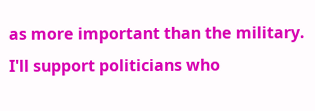as more important than the military. I'll support politicians who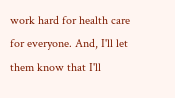work hard for health care for everyone. And, I'll let them know that I'll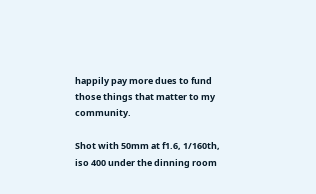happily pay more dues to fund those things that matter to my community.

Shot with 50mm at f1.6, 1/160th, iso 400 under the dinning room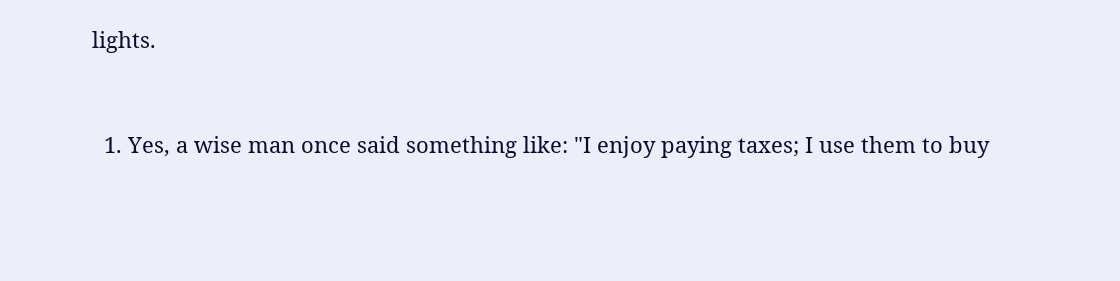lights.


  1. Yes, a wise man once said something like: "I enjoy paying taxes; I use them to buy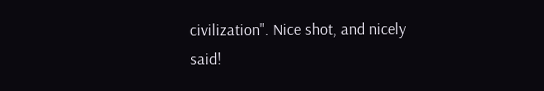civilization". Nice shot, and nicely said!